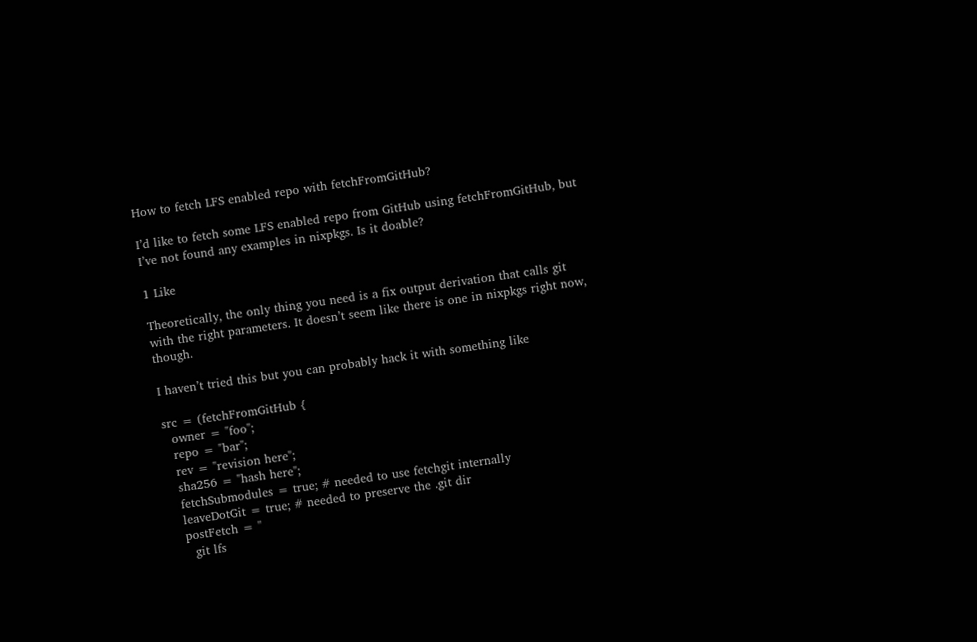How to fetch LFS enabled repo with fetchFromGitHub?

I’d like to fetch some LFS enabled repo from GitHub using fetchFromGitHub, but I’ve not found any examples in nixpkgs. Is it doable?

1 Like

Theoretically, the only thing you need is a fix output derivation that calls git with the right parameters. It doesn’t seem like there is one in nixpkgs right now, though.

I haven’t tried this but you can probably hack it with something like

src = (fetchFromGitHub {
  owner = "foo";
  repo = "bar";
  rev = "revision here";
  sha256 = "hash here";
  fetchSubmodules = true; # needed to use fetchgit internally
  leaveDotGit = true; # needed to preserve the .git dir
  postFetch = ''
    git lfs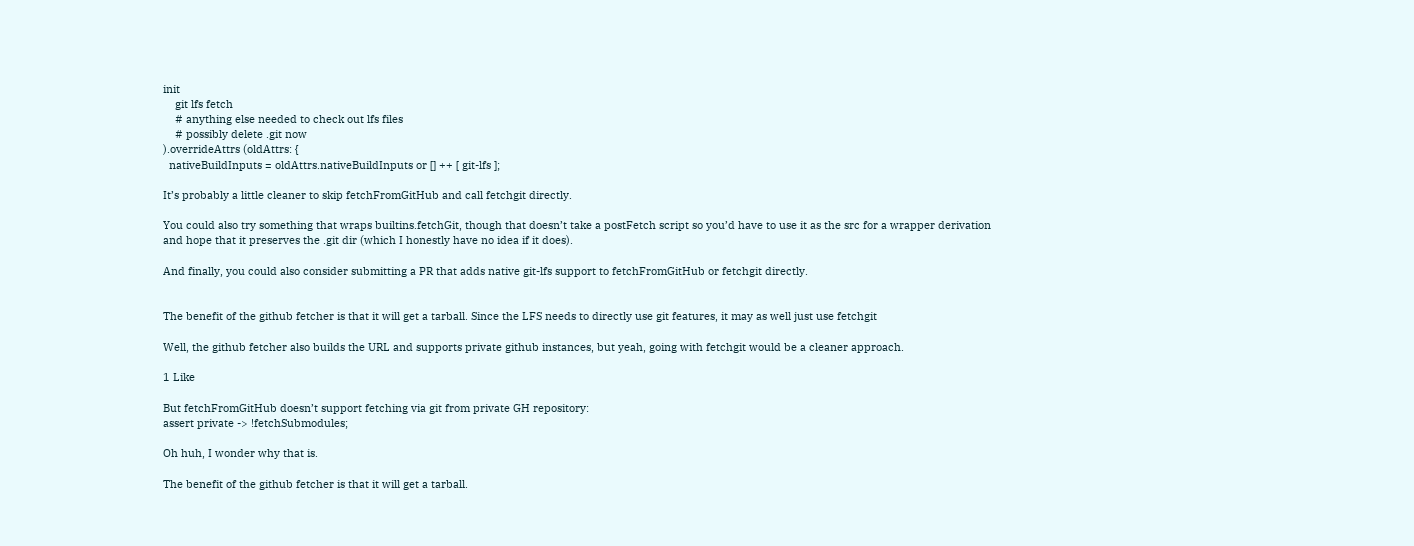init
    git lfs fetch
    # anything else needed to check out lfs files
    # possibly delete .git now
).overrideAttrs (oldAttrs: {
  nativeBuildInputs = oldAttrs.nativeBuildInputs or [] ++ [ git-lfs ];

It’s probably a little cleaner to skip fetchFromGitHub and call fetchgit directly.

You could also try something that wraps builtins.fetchGit, though that doesn’t take a postFetch script so you’d have to use it as the src for a wrapper derivation and hope that it preserves the .git dir (which I honestly have no idea if it does).

And finally, you could also consider submitting a PR that adds native git-lfs support to fetchFromGitHub or fetchgit directly.


The benefit of the github fetcher is that it will get a tarball. Since the LFS needs to directly use git features, it may as well just use fetchgit

Well, the github fetcher also builds the URL and supports private github instances, but yeah, going with fetchgit would be a cleaner approach.

1 Like

But fetchFromGitHub doesn’t support fetching via git from private GH repository:
assert private -> !fetchSubmodules;

Oh huh, I wonder why that is.

The benefit of the github fetcher is that it will get a tarball.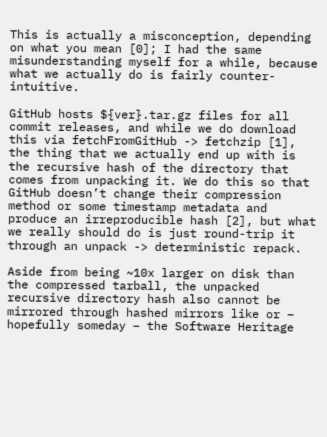This is actually a misconception, depending on what you mean [0]; I had the same misunderstanding myself for a while, because what we actually do is fairly counter-intuitive.

GitHub hosts ${ver}.tar.gz files for all commit releases, and while we do download this via fetchFromGitHub -> fetchzip [1], the thing that we actually end up with is the recursive hash of the directory that comes from unpacking it. We do this so that GitHub doesn’t change their compression method or some timestamp metadata and produce an irreproducible hash [2], but what we really should do is just round-trip it through an unpack -> deterministic repack.

Aside from being ~10x larger on disk than the compressed tarball, the unpacked recursive directory hash also cannot be mirrored through hashed mirrors like or – hopefully someday – the Software Heritage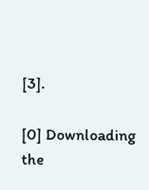[3].

[0] Downloading the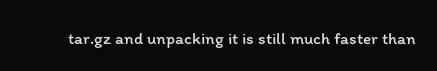tar.gz and unpacking it is still much faster than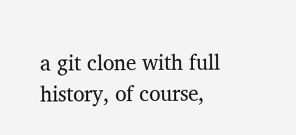a git clone with full history, of course,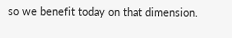so we benefit today on that dimension.